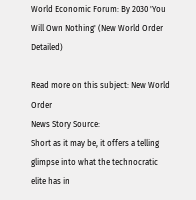World Economic Forum: By 2030 'You Will Own Nothing' (New World Order Detailed)

Read more on this subject: New World Order
News Story Source:
Short as it may be, it offers a telling glimpse into what the technocratic elite has in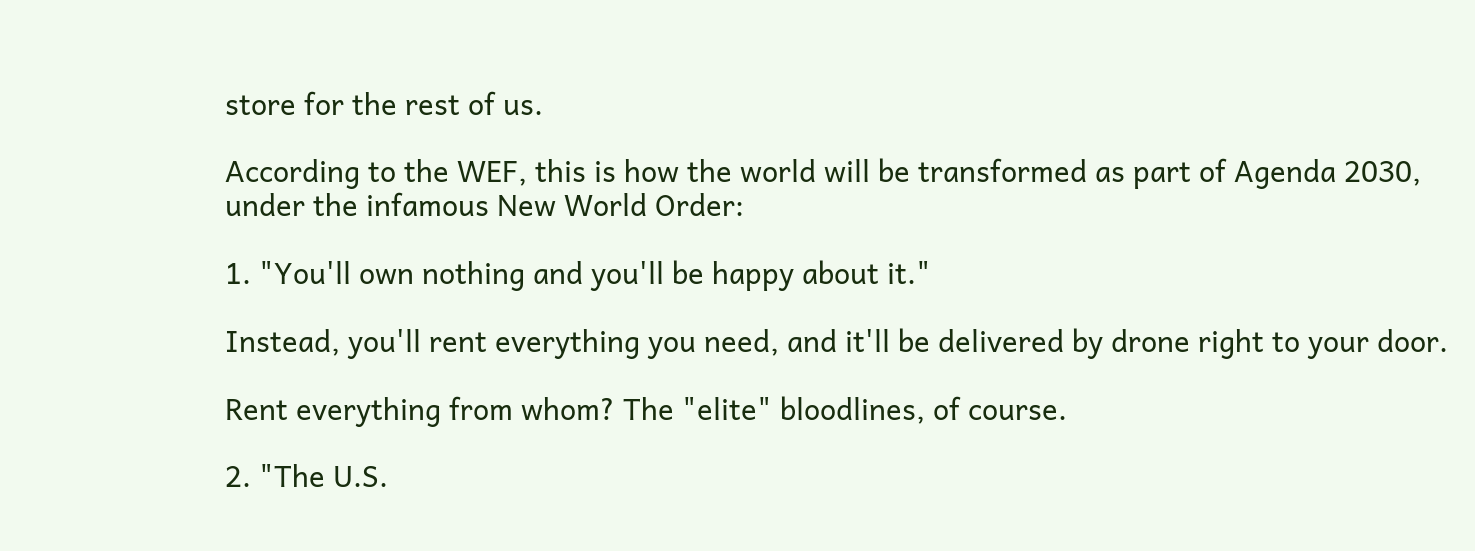store for the rest of us.

According to the WEF, this is how the world will be transformed as part of Agenda 2030, under the infamous New World Order:

1. "You'll own nothing and you'll be happy about it."

Instead, you'll rent everything you need, and it'll be delivered by drone right to your door.

Rent everything from whom? The "elite" bloodlines, of course.

2. "The U.S.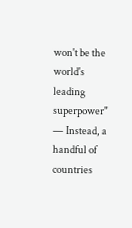won't be the world's leading superpower" — Instead, a handful of countries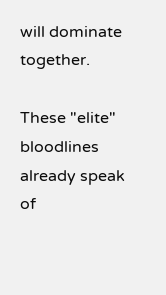will dominate together.

These "elite" bloodlines already speak of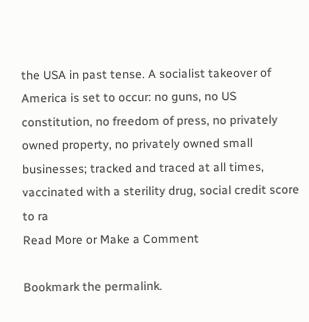the USA in past tense. A socialist takeover of America is set to occur: no guns, no US constitution, no freedom of press, no privately owned property, no privately owned small businesses; tracked and traced at all times, vaccinated with a sterility drug, social credit score to ra
Read More or Make a Comment

Bookmark the permalink.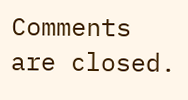Comments are closed.